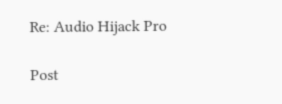Re: Audio Hijack Pro

Post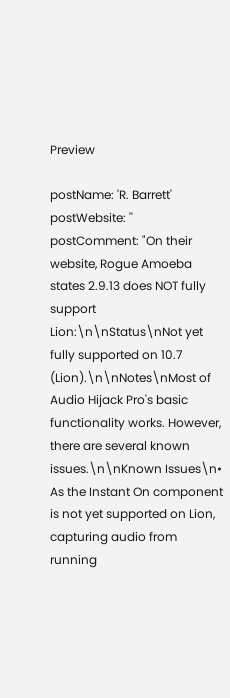Preview

postName: 'R. Barrett'
postWebsite: ''
postComment: "On their website, Rogue Amoeba states 2.9.13 does NOT fully support Lion:\n\nStatus\nNot yet fully supported on 10.7 (Lion).\n\nNotes\nMost of Audio Hijack Pro's basic functionality works. However, there are several known issues.\n\nKnown Issues\n• As the Instant On component is not yet supported on Lion, capturing audio from running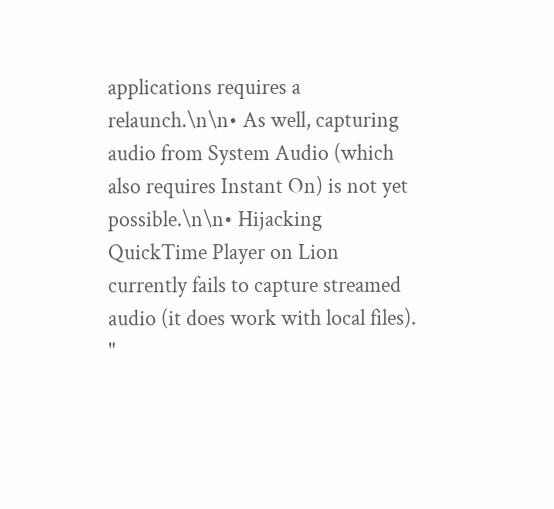applications requires a relaunch.\n\n• As well, capturing audio from System Audio (which also requires Instant On) is not yet possible.\n\n• Hijacking QuickTime Player on Lion currently fails to capture streamed audio (it does work with local files). "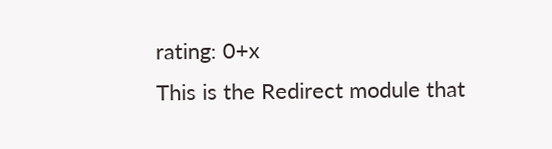rating: 0+x
This is the Redirect module that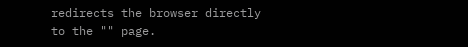redirects the browser directly to the "" page.